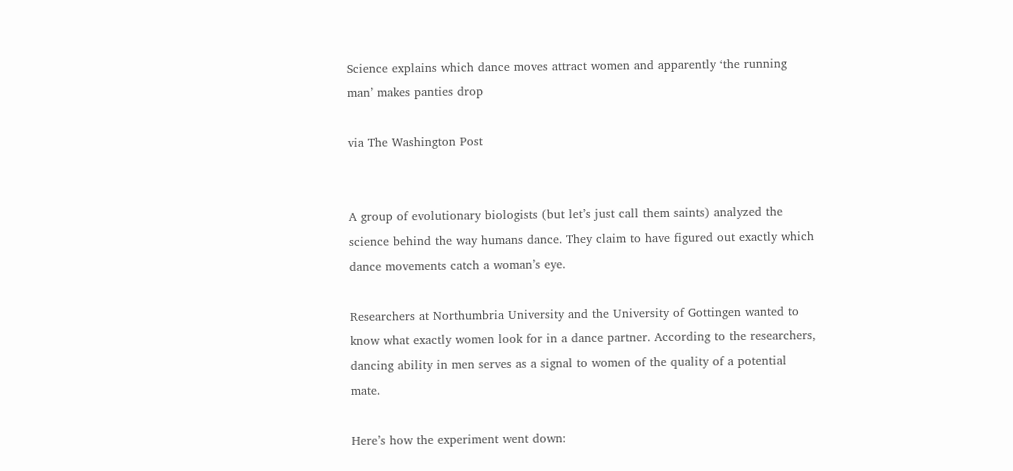Science explains which dance moves attract women and apparently ‘the running man’ makes panties drop

via The Washington Post


A group of evolutionary biologists (but let’s just call them saints) analyzed the science behind the way humans dance. They claim to have figured out exactly which dance movements catch a woman’s eye.

Researchers at Northumbria University and the University of Gottingen wanted to know what exactly women look for in a dance partner. According to the researchers, dancing ability in men serves as a signal to women of the quality of a potential mate.

Here’s how the experiment went down: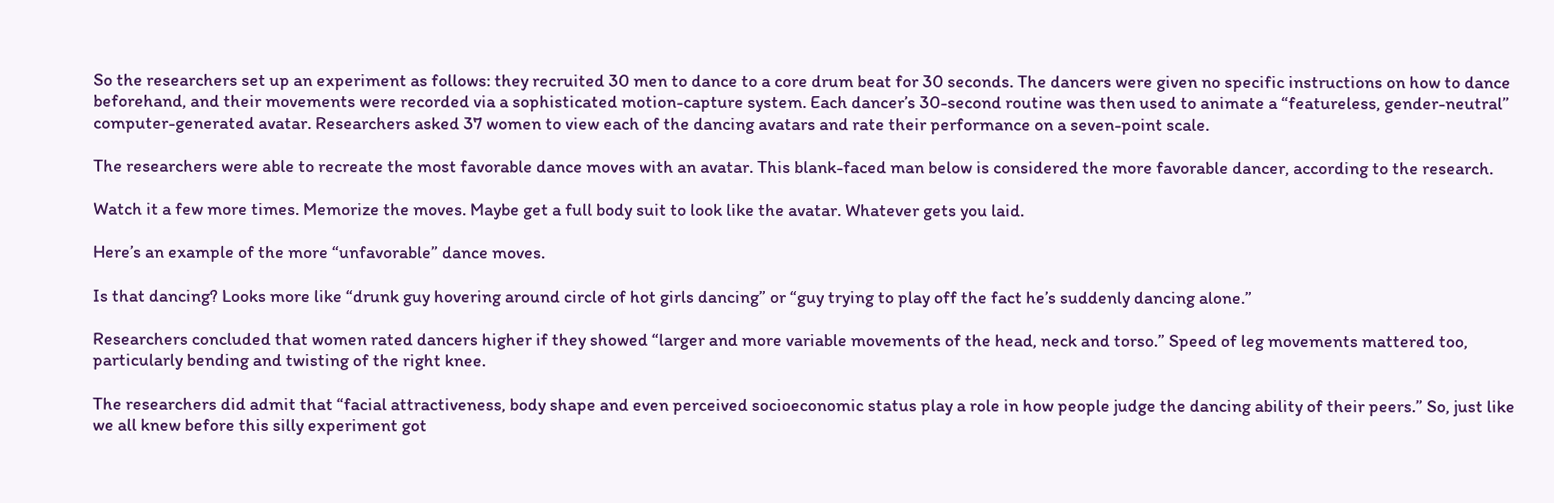So the researchers set up an experiment as follows: they recruited 30 men to dance to a core drum beat for 30 seconds. The dancers were given no specific instructions on how to dance beforehand, and their movements were recorded via a sophisticated motion-capture system. Each dancer’s 30-second routine was then used to animate a “featureless, gender-neutral” computer-generated avatar. Researchers asked 37 women to view each of the dancing avatars and rate their performance on a seven-point scale.

The researchers were able to recreate the most favorable dance moves with an avatar. This blank-faced man below is considered the more favorable dancer, according to the research.

Watch it a few more times. Memorize the moves. Maybe get a full body suit to look like the avatar. Whatever gets you laid.

Here’s an example of the more “unfavorable” dance moves.

Is that dancing? Looks more like “drunk guy hovering around circle of hot girls dancing” or “guy trying to play off the fact he’s suddenly dancing alone.”

Researchers concluded that women rated dancers higher if they showed “larger and more variable movements of the head, neck and torso.” Speed of leg movements mattered too, particularly bending and twisting of the right knee.

The researchers did admit that “facial attractiveness, body shape and even perceived socioeconomic status play a role in how people judge the dancing ability of their peers.” So, just like we all knew before this silly experiment got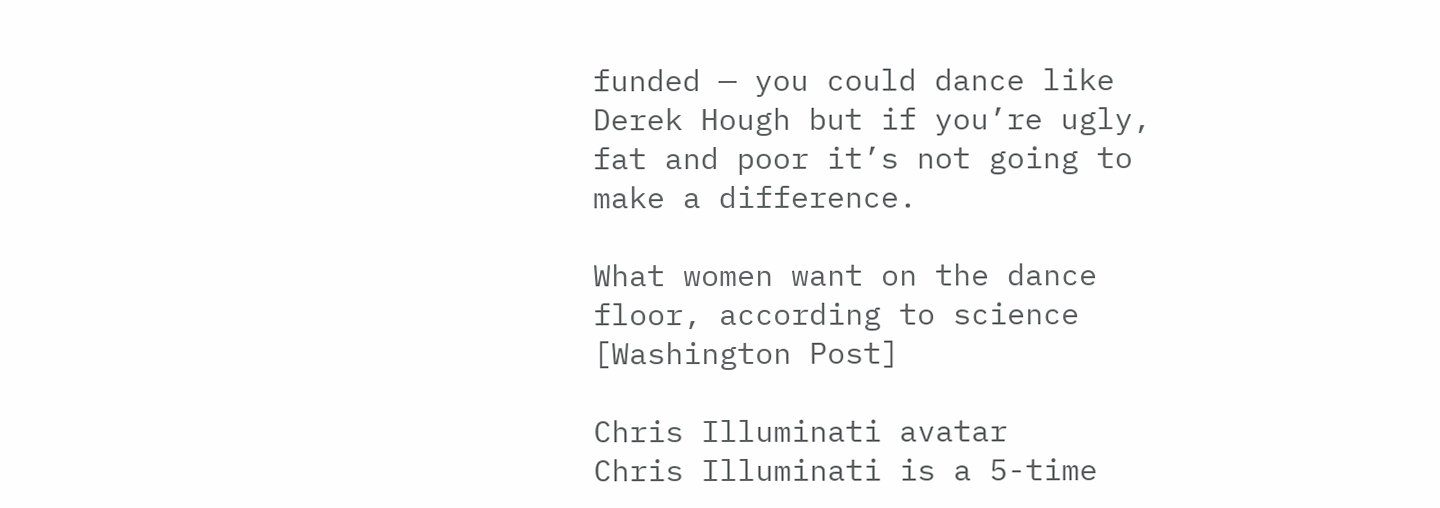funded — you could dance like Derek Hough but if you’re ugly, fat and poor it’s not going to make a difference.

What women want on the dance floor, according to science [Washington Post]

Chris Illuminati avatar
Chris Illuminati is a 5-time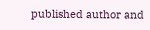published author and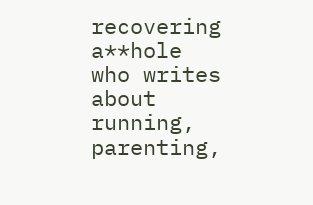recovering a**hole who writes about running, parenting,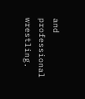and professional wrestling.